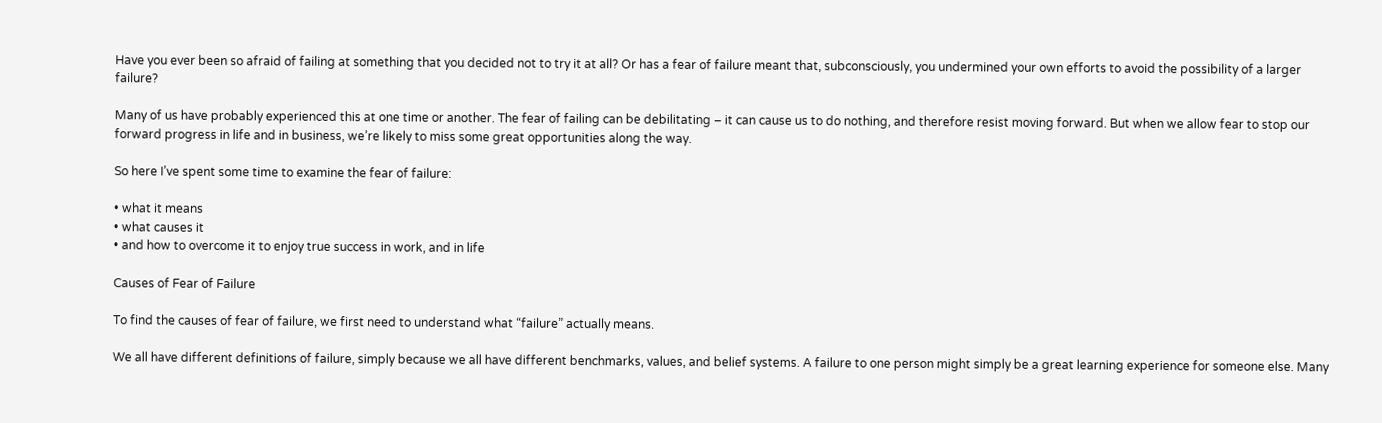Have you ever been so afraid of failing at something that you decided not to try it at all? Or has a fear of failure meant that, subconsciously, you undermined your own efforts to avoid the possibility of a larger failure?

Many of us have probably experienced this at one time or another. The fear of failing can be debilitating – it can cause us to do nothing, and therefore resist moving forward. But when we allow fear to stop our forward progress in life and in business, we’re likely to miss some great opportunities along the way.

So here I’ve spent some time to examine the fear of failure:

• what it means
• what causes it
• and how to overcome it to enjoy true success in work, and in life

Causes of Fear of Failure

To find the causes of fear of failure, we first need to understand what “failure” actually means.

We all have different definitions of failure, simply because we all have different benchmarks, values, and belief systems. A failure to one person might simply be a great learning experience for someone else. Many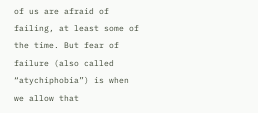of us are afraid of failing, at least some of the time. But fear of failure (also called “atychiphobia”) is when we allow that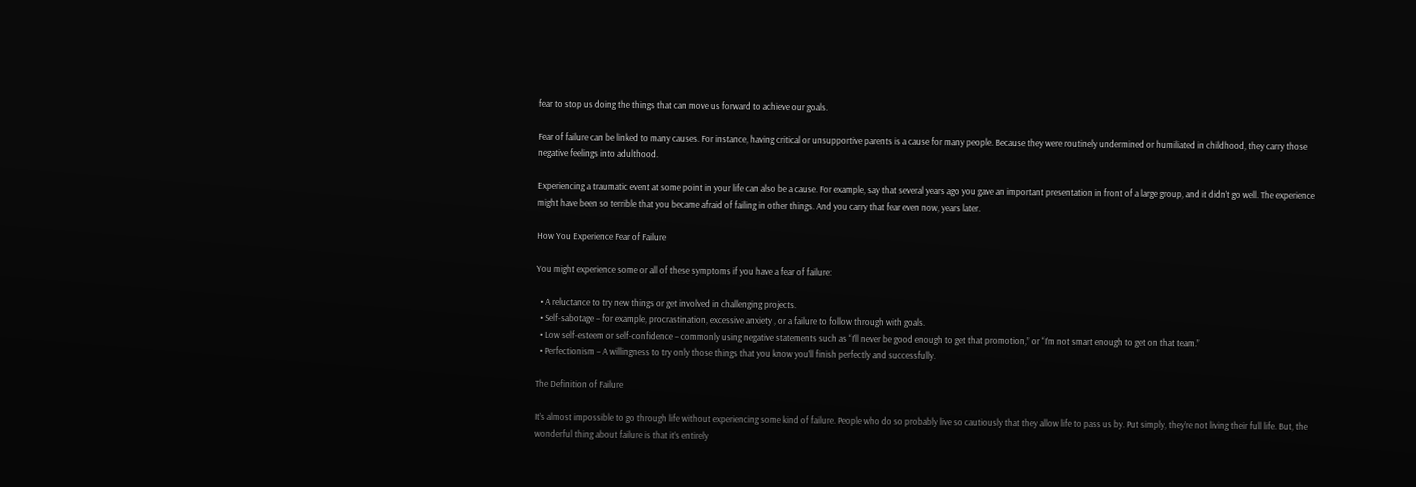fear to stop us doing the things that can move us forward to achieve our goals.

Fear of failure can be linked to many causes. For instance, having critical or unsupportive parents is a cause for many people. Because they were routinely undermined or humiliated in childhood, they carry those negative feelings into adulthood.

Experiencing a traumatic event at some point in your life can also be a cause. For example, say that several years ago you gave an important presentation in front of a large group, and it didn’t go well. The experience might have been so terrible that you became afraid of failing in other things. And you carry that fear even now, years later.

How You Experience Fear of Failure

You might experience some or all of these symptoms if you have a fear of failure:

  • A reluctance to try new things or get involved in challenging projects.
  • Self-sabotage – for example, procrastination, excessive anxiety , or a failure to follow through with goals.
  • Low self-esteem or self-confidence – commonly using negative statements such as “I’ll never be good enough to get that promotion,” or “I’m not smart enough to get on that team.”
  • Perfectionism – A willingness to try only those things that you know you’ll finish perfectly and successfully.

The Definition of Failure

It’s almost impossible to go through life without experiencing some kind of failure. People who do so probably live so cautiously that they allow life to pass us by. Put simply, they’re not living their full life. But, the wonderful thing about failure is that it’s entirely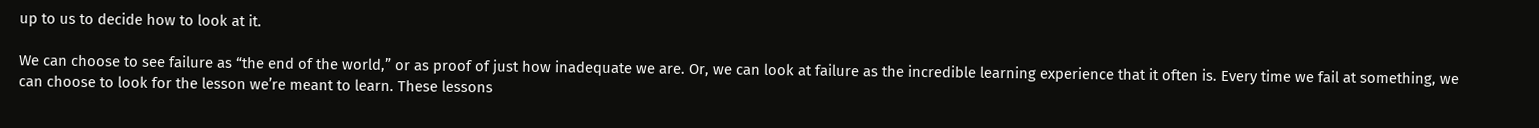up to us to decide how to look at it.

We can choose to see failure as “the end of the world,” or as proof of just how inadequate we are. Or, we can look at failure as the incredible learning experience that it often is. Every time we fail at something, we can choose to look for the lesson we’re meant to learn. These lessons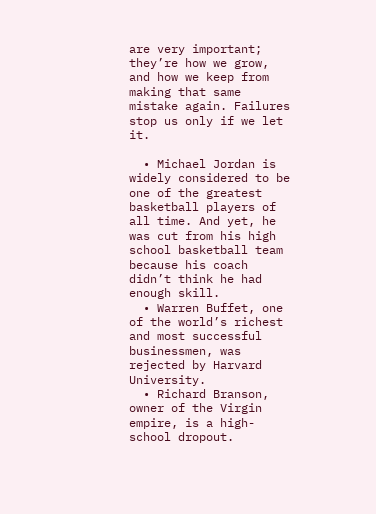are very important; they’re how we grow, and how we keep from making that same mistake again. Failures stop us only if we let it.

  • Michael Jordan is widely considered to be one of the greatest basketball players of all time. And yet, he was cut from his high school basketball team because his coach didn’t think he had enough skill.
  • Warren Buffet, one of the world’s richest and most successful businessmen, was rejected by Harvard University.
  • Richard Branson, owner of the Virgin empire, is a high-school dropout.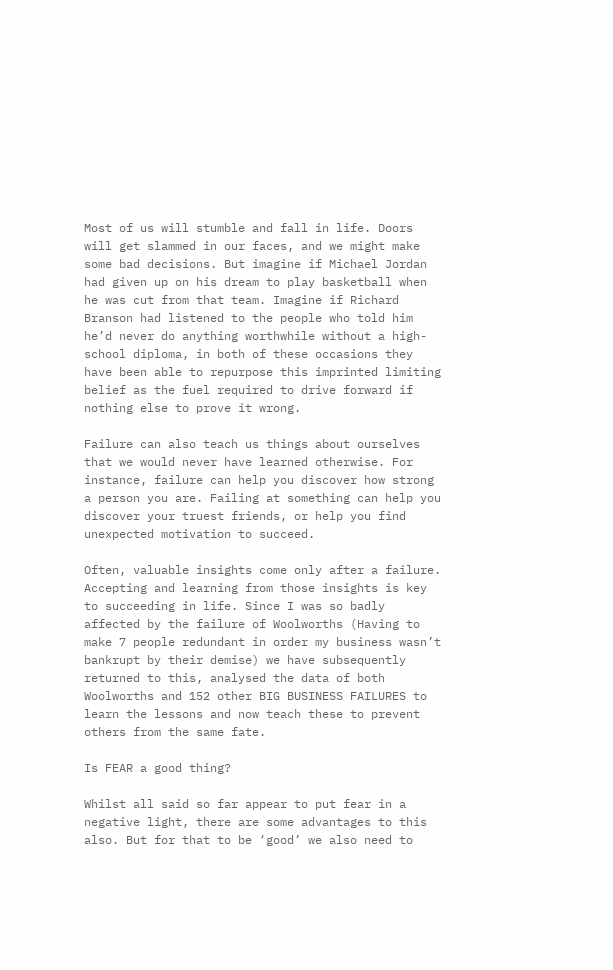Most of us will stumble and fall in life. Doors will get slammed in our faces, and we might make some bad decisions. But imagine if Michael Jordan had given up on his dream to play basketball when he was cut from that team. Imagine if Richard Branson had listened to the people who told him he’d never do anything worthwhile without a high-school diploma, in both of these occasions they have been able to repurpose this imprinted limiting belief as the fuel required to drive forward if nothing else to prove it wrong.

Failure can also teach us things about ourselves that we would never have learned otherwise. For instance, failure can help you discover how strong a person you are. Failing at something can help you discover your truest friends, or help you find unexpected motivation to succeed.

Often, valuable insights come only after a failure. Accepting and learning from those insights is key to succeeding in life. Since I was so badly affected by the failure of Woolworths (Having to make 7 people redundant in order my business wasn’t bankrupt by their demise) we have subsequently returned to this, analysed the data of both Woolworths and 152 other BIG BUSINESS FAILURES to learn the lessons and now teach these to prevent others from the same fate.

Is FEAR a good thing?

Whilst all said so far appear to put fear in a negative light, there are some advantages to this also. But for that to be ‘good’ we also need to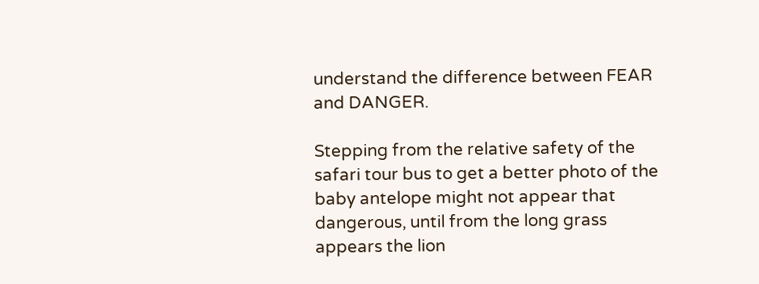understand the difference between FEAR and DANGER.

Stepping from the relative safety of the safari tour bus to get a better photo of the baby antelope might not appear that dangerous, until from the long grass appears the lion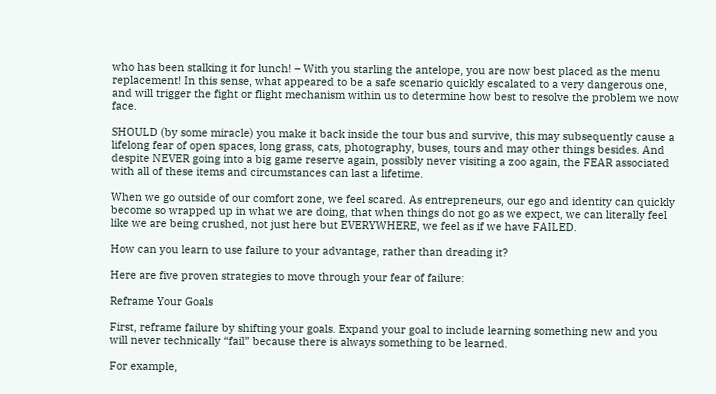who has been stalking it for lunch! – With you starling the antelope, you are now best placed as the menu replacement! In this sense, what appeared to be a safe scenario quickly escalated to a very dangerous one, and will trigger the fight or flight mechanism within us to determine how best to resolve the problem we now face.

SHOULD (by some miracle) you make it back inside the tour bus and survive, this may subsequently cause a lifelong fear of open spaces, long grass, cats, photography, buses, tours and may other things besides. And despite NEVER going into a big game reserve again, possibly never visiting a zoo again, the FEAR associated with all of these items and circumstances can last a lifetime.

When we go outside of our comfort zone, we feel scared. As entrepreneurs, our ego and identity can quickly become so wrapped up in what we are doing, that when things do not go as we expect, we can literally feel like we are being crushed, not just here but EVERYWHERE, we feel as if we have FAILED.

How can you learn to use failure to your advantage, rather than dreading it?

Here are five proven strategies to move through your fear of failure:

Reframe Your Goals

First, reframe failure by shifting your goals. Expand your goal to include learning something new and you will never technically “fail” because there is always something to be learned.

For example,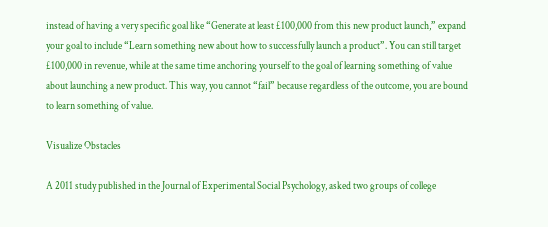instead of having a very specific goal like “Generate at least £100,000 from this new product launch,” expand your goal to include “Learn something new about how to successfully launch a product”. You can still target £100,000 in revenue, while at the same time anchoring yourself to the goal of learning something of value about launching a new product. This way, you cannot “fail” because regardless of the outcome, you are bound to learn something of value.

Visualize Obstacles

A 2011 study published in the Journal of Experimental Social Psychology, asked two groups of college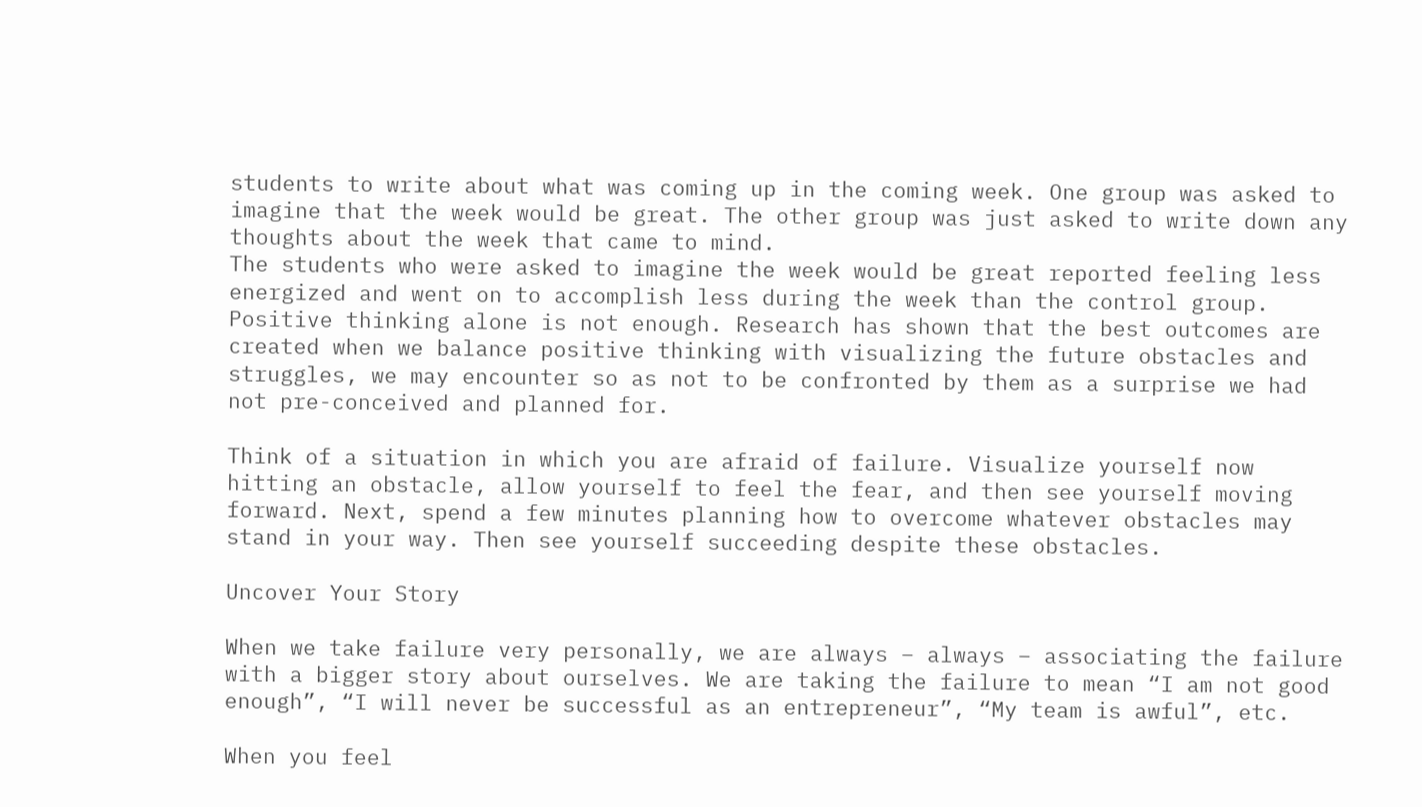students to write about what was coming up in the coming week. One group was asked to imagine that the week would be great. The other group was just asked to write down any thoughts about the week that came to mind.
The students who were asked to imagine the week would be great reported feeling less energized and went on to accomplish less during the week than the control group.
Positive thinking alone is not enough. Research has shown that the best outcomes are created when we balance positive thinking with visualizing the future obstacles and struggles, we may encounter so as not to be confronted by them as a surprise we had not pre-conceived and planned for.

Think of a situation in which you are afraid of failure. Visualize yourself now hitting an obstacle, allow yourself to feel the fear, and then see yourself moving forward. Next, spend a few minutes planning how to overcome whatever obstacles may stand in your way. Then see yourself succeeding despite these obstacles.

Uncover Your Story

When we take failure very personally, we are always – always – associating the failure with a bigger story about ourselves. We are taking the failure to mean “I am not good enough”, “I will never be successful as an entrepreneur”, “My team is awful”, etc.

When you feel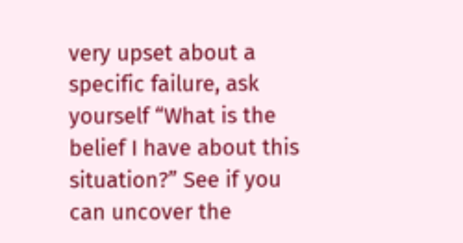very upset about a specific failure, ask yourself “What is the belief I have about this situation?” See if you can uncover the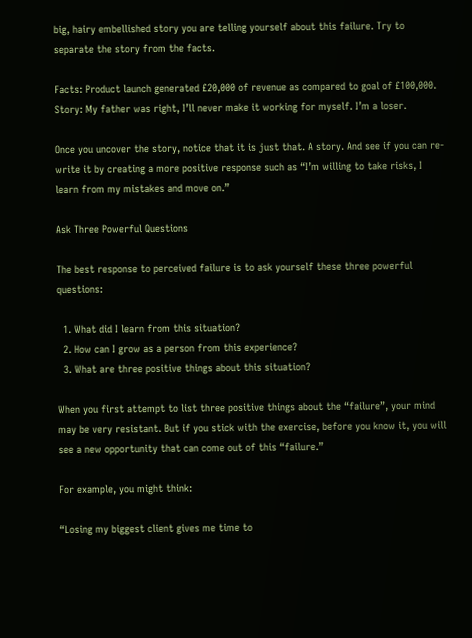big, hairy embellished story you are telling yourself about this failure. Try to separate the story from the facts.

Facts: Product launch generated £20,000 of revenue as compared to goal of £100,000.
Story: My father was right, I’ll never make it working for myself. I’m a loser.

Once you uncover the story, notice that it is just that. A story. And see if you can re-write it by creating a more positive response such as “I’m willing to take risks, I learn from my mistakes and move on.”

Ask Three Powerful Questions

The best response to perceived failure is to ask yourself these three powerful questions:

  1. What did I learn from this situation?
  2. How can I grow as a person from this experience?
  3. What are three positive things about this situation?

When you first attempt to list three positive things about the “failure”, your mind may be very resistant. But if you stick with the exercise, before you know it, you will see a new opportunity that can come out of this “failure.”

For example, you might think:

“Losing my biggest client gives me time to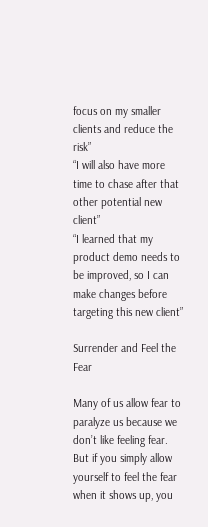focus on my smaller clients and reduce the risk”
“I will also have more time to chase after that other potential new client”
“I learned that my product demo needs to be improved, so I can make changes before targeting this new client”

Surrender and Feel the Fear

Many of us allow fear to paralyze us because we don’t like feeling fear. But if you simply allow yourself to feel the fear when it shows up, you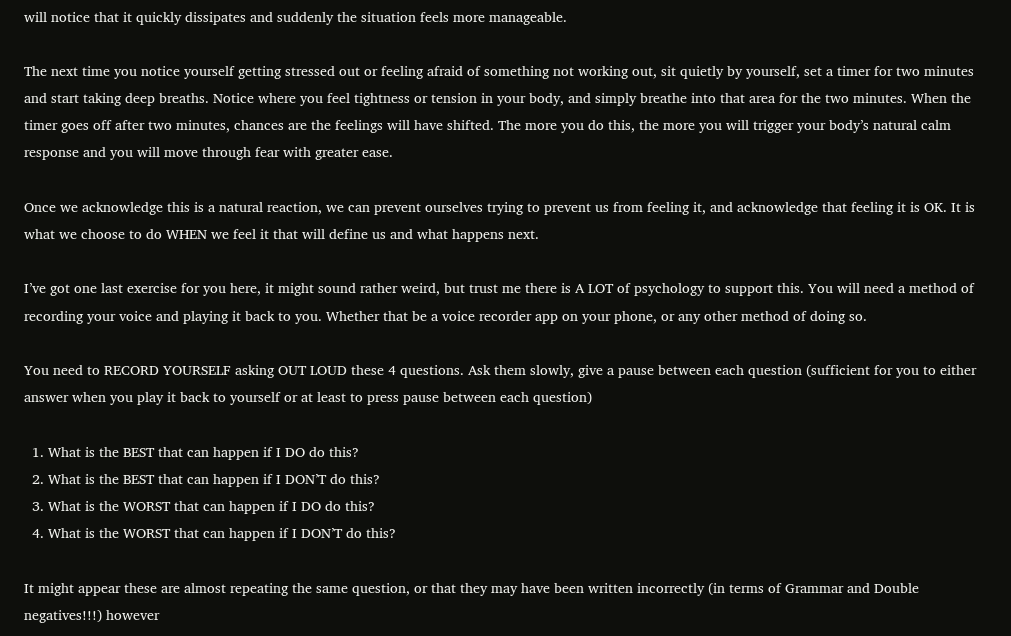will notice that it quickly dissipates and suddenly the situation feels more manageable.

The next time you notice yourself getting stressed out or feeling afraid of something not working out, sit quietly by yourself, set a timer for two minutes and start taking deep breaths. Notice where you feel tightness or tension in your body, and simply breathe into that area for the two minutes. When the timer goes off after two minutes, chances are the feelings will have shifted. The more you do this, the more you will trigger your body’s natural calm response and you will move through fear with greater ease.

Once we acknowledge this is a natural reaction, we can prevent ourselves trying to prevent us from feeling it, and acknowledge that feeling it is OK. It is what we choose to do WHEN we feel it that will define us and what happens next.

I’ve got one last exercise for you here, it might sound rather weird, but trust me there is A LOT of psychology to support this. You will need a method of recording your voice and playing it back to you. Whether that be a voice recorder app on your phone, or any other method of doing so.

You need to RECORD YOURSELF asking OUT LOUD these 4 questions. Ask them slowly, give a pause between each question (sufficient for you to either answer when you play it back to yourself or at least to press pause between each question)

  1. What is the BEST that can happen if I DO do this?
  2. What is the BEST that can happen if I DON’T do this?
  3. What is the WORST that can happen if I DO do this?
  4. What is the WORST that can happen if I DON’T do this?

It might appear these are almost repeating the same question, or that they may have been written incorrectly (in terms of Grammar and Double negatives!!!) however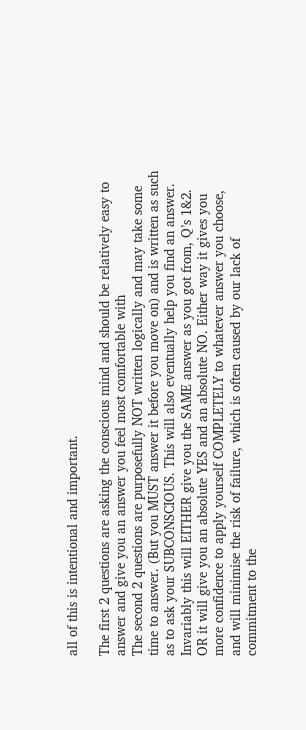all of this is intentional and important.

The first 2 questions are asking the conscious mind and should be relatively easy to answer and give you an answer you feel most comfortable with
The second 2 questions are purposefully NOT written logically and may take some time to answer. (But you MUST answer it before you move on) and is written as such as to ask your SUBCONSCIOUS. This will also eventually help you find an answer. Invariably this will EITHER give you the SAME answer as you got from, Q’s 1&2. OR it will give you an absolute YES and an absolute NO. Either way it gives you more confidence to apply yourself COMPLETELY to whatever answer you choose, and will minimise the risk of failure, which is often caused by our lack of commitment to the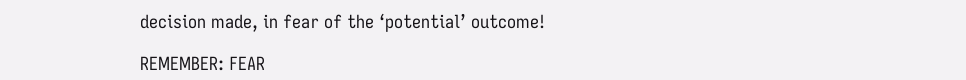decision made, in fear of the ‘potential’ outcome!

REMEMBER: FEAR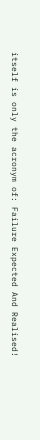itself is only the acronym of: Failure Expected And Realised!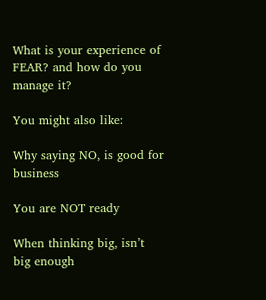What is your experience of FEAR? and how do you manage it?

You might also like:

Why saying NO, is good for business

You are NOT ready

When thinking big, isn’t big enough